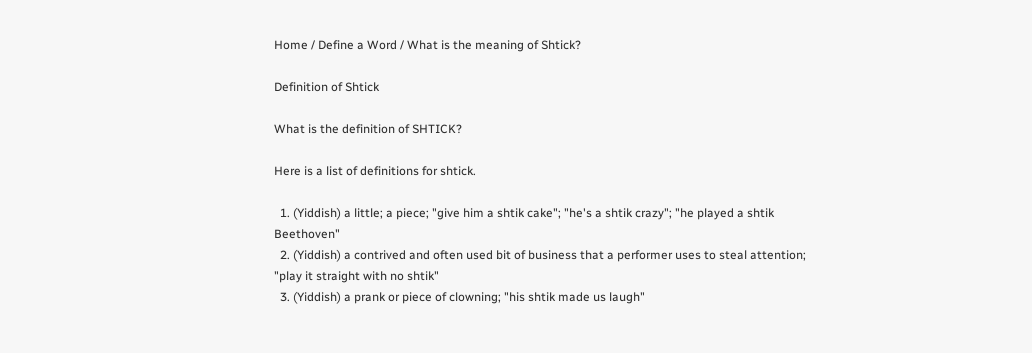Home / Define a Word / What is the meaning of Shtick?

Definition of Shtick

What is the definition of SHTICK?

Here is a list of definitions for shtick.

  1. (Yiddish) a little; a piece; "give him a shtik cake"; "he's a shtik crazy"; "he played a shtik Beethoven"
  2. (Yiddish) a contrived and often used bit of business that a performer uses to steal attention; "play it straight with no shtik"
  3. (Yiddish) a prank or piece of clowning; "his shtik made us laugh"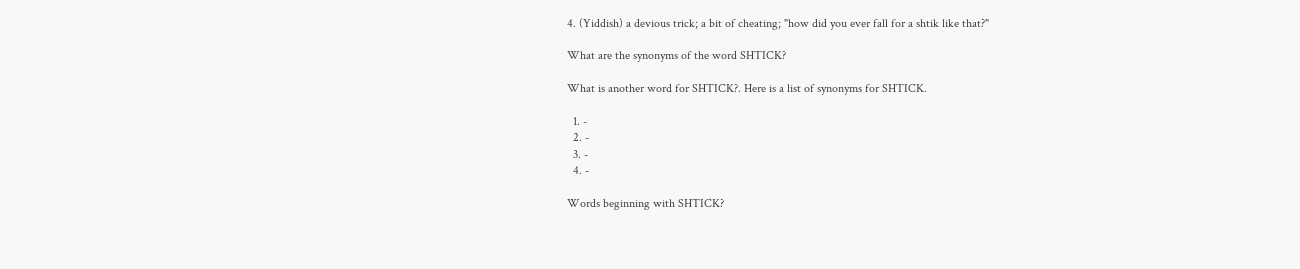4. (Yiddish) a devious trick; a bit of cheating; "how did you ever fall for a shtik like that?"

What are the synonyms of the word SHTICK?

What is another word for SHTICK?. Here is a list of synonyms for SHTICK.

  1. -
  2. -
  3. -
  4. -

Words beginning with SHTICK?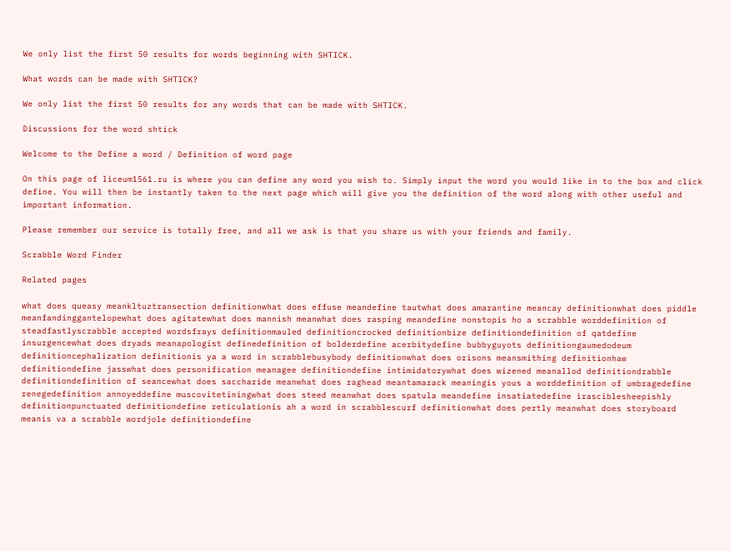We only list the first 50 results for words beginning with SHTICK.

What words can be made with SHTICK?

We only list the first 50 results for any words that can be made with SHTICK.

Discussions for the word shtick

Welcome to the Define a word / Definition of word page

On this page of liceum1561.ru is where you can define any word you wish to. Simply input the word you would like in to the box and click define. You will then be instantly taken to the next page which will give you the definition of the word along with other useful and important information.

Please remember our service is totally free, and all we ask is that you share us with your friends and family.

Scrabble Word Finder

Related pages

what does queasy meankltuztransection definitionwhat does effuse meandefine tautwhat does amarantine meancay definitionwhat does piddle meanfandinggantelopewhat does agitatewhat does mannish meanwhat does rasping meandefine nonstopis ho a scrabble worddefinition of steadfastlyscrabble accepted wordsfrays definitionmauled definitioncrocked definitionbize definitiondefinition of qatdefine insurgencewhat does dryads meanapologist definedefinition of bolderdefine acerbitydefine bubbyguyots definitiongaumedodeum definitioncephalization definitionis ya a word in scrabblebusybody definitionwhat does orisons meansmithing definitionhaw definitiondefine jasswhat does personification meanagee definitiondefine intimidatorywhat does wizened meanallod definitiondrabble definitiondefinition of seancewhat does saccharide meanwhat does raghead meantamarack meaningis yous a worddefinition of umbragedefine renegedefinition annoyeddefine muscovitetiningwhat does steed meanwhat does spatula meandefine insatiatedefine irasciblesheepishly definitionpunctuated definitiondefine reticulationis ah a word in scrabblescurf definitionwhat does pertly meanwhat does storyboard meanis va a scrabble wordjole definitiondefine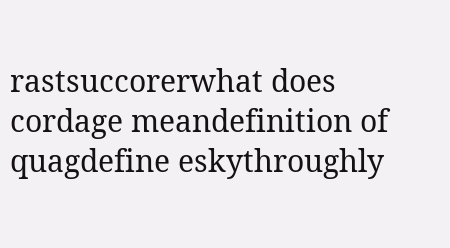rastsuccorerwhat does cordage meandefinition of quagdefine eskythroughly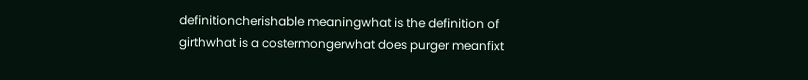definitioncherishable meaningwhat is the definition of girthwhat is a costermongerwhat does purger meanfixt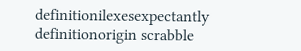definitionilexesexpectantly definitionorigin scrabble